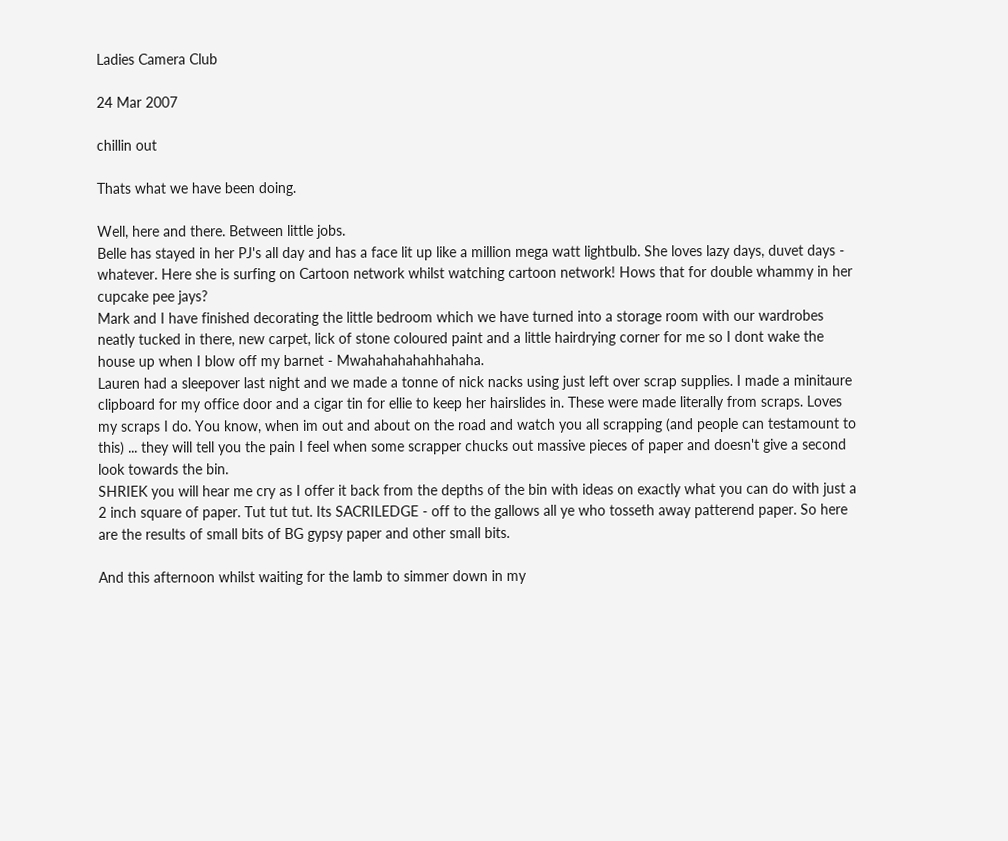Ladies Camera Club

24 Mar 2007

chillin out

Thats what we have been doing.

Well, here and there. Between little jobs.
Belle has stayed in her PJ's all day and has a face lit up like a million mega watt lightbulb. She loves lazy days, duvet days - whatever. Here she is surfing on Cartoon network whilst watching cartoon network! Hows that for double whammy in her cupcake pee jays?
Mark and I have finished decorating the little bedroom which we have turned into a storage room with our wardrobes neatly tucked in there, new carpet, lick of stone coloured paint and a little hairdrying corner for me so I dont wake the house up when I blow off my barnet - Mwahahahahahhahaha.
Lauren had a sleepover last night and we made a tonne of nick nacks using just left over scrap supplies. I made a minitaure clipboard for my office door and a cigar tin for ellie to keep her hairslides in. These were made literally from scraps. Loves my scraps I do. You know, when im out and about on the road and watch you all scrapping (and people can testamount to this) ... they will tell you the pain I feel when some scrapper chucks out massive pieces of paper and doesn't give a second look towards the bin.
SHRIEK you will hear me cry as I offer it back from the depths of the bin with ideas on exactly what you can do with just a 2 inch square of paper. Tut tut tut. Its SACRILEDGE - off to the gallows all ye who tosseth away patterend paper. So here are the results of small bits of BG gypsy paper and other small bits.

And this afternoon whilst waiting for the lamb to simmer down in my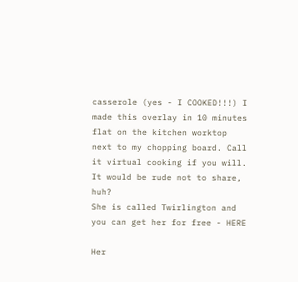casserole (yes - I COOKED!!!) I made this overlay in 10 minutes flat on the kitchen worktop next to my chopping board. Call it virtual cooking if you will. It would be rude not to share, huh?
She is called Twirlington and you can get her for free - HERE

Her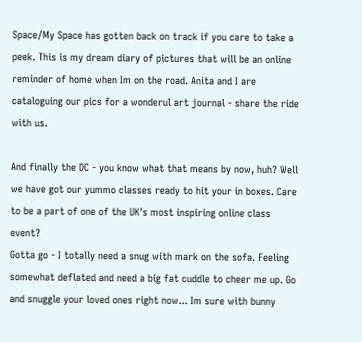Space/My Space has gotten back on track if you care to take a peek. This is my dream diary of pictures that will be an online reminder of home when Im on the road. Anita and I are cataloguing our pics for a wonderul art journal - share the ride with us.

And finally the DC - you know what that means by now, huh? Well we have got our yummo classes ready to hit your in boxes. Care to be a part of one of the UK's most inspiring online class event?
Gotta go - I totally need a snug with mark on the sofa. Feeling somewhat deflated and need a big fat cuddle to cheer me up. Go and snuggle your loved ones right now... Im sure with bunny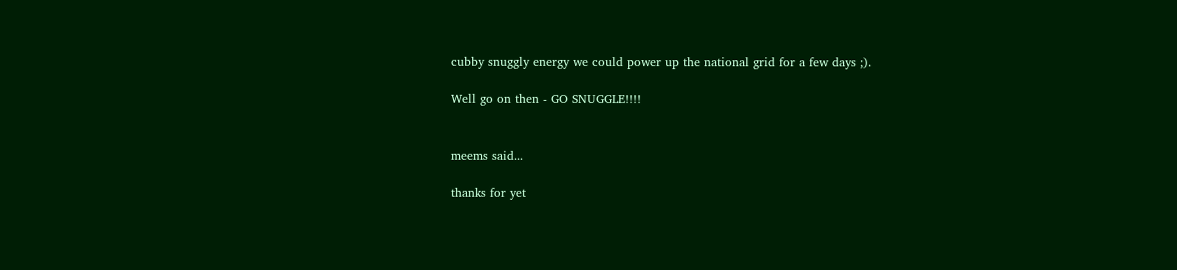cubby snuggly energy we could power up the national grid for a few days ;).

Well go on then - GO SNUGGLE!!!!


meems said...

thanks for yet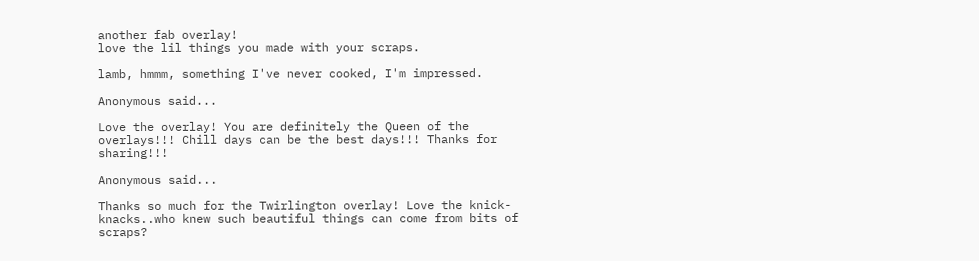another fab overlay!
love the lil things you made with your scraps.

lamb, hmmm, something I've never cooked, I'm impressed.

Anonymous said...

Love the overlay! You are definitely the Queen of the overlays!!! Chill days can be the best days!!! Thanks for sharing!!!

Anonymous said...

Thanks so much for the Twirlington overlay! Love the knick-knacks..who knew such beautiful things can come from bits of scraps?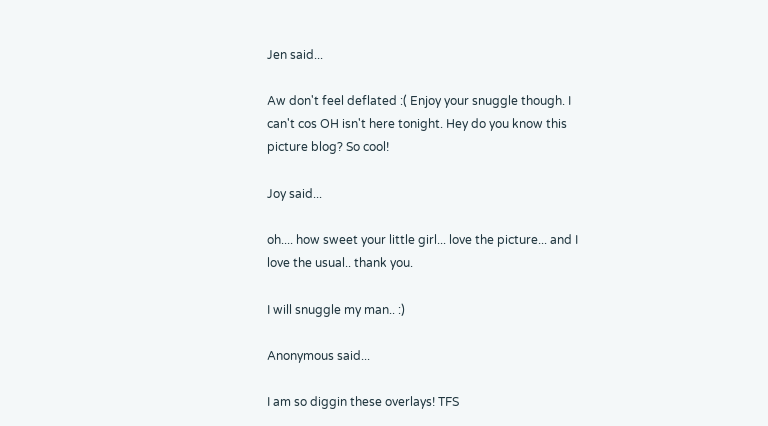Jen said...

Aw don't feel deflated :( Enjoy your snuggle though. I can't cos OH isn't here tonight. Hey do you know this picture blog? So cool!

Joy said...

oh.... how sweet your little girl... love the picture... and I love the usual.. thank you.

I will snuggle my man.. :)

Anonymous said...

I am so diggin these overlays! TFS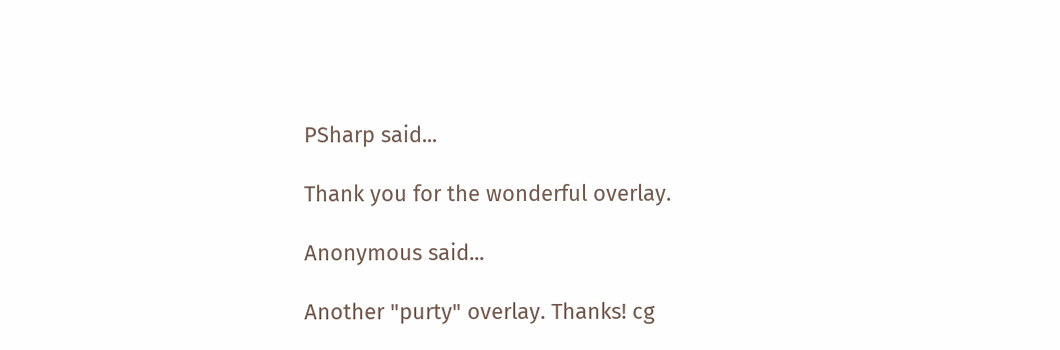PSharp said...

Thank you for the wonderful overlay.

Anonymous said...

Another "purty" overlay. Thanks! cg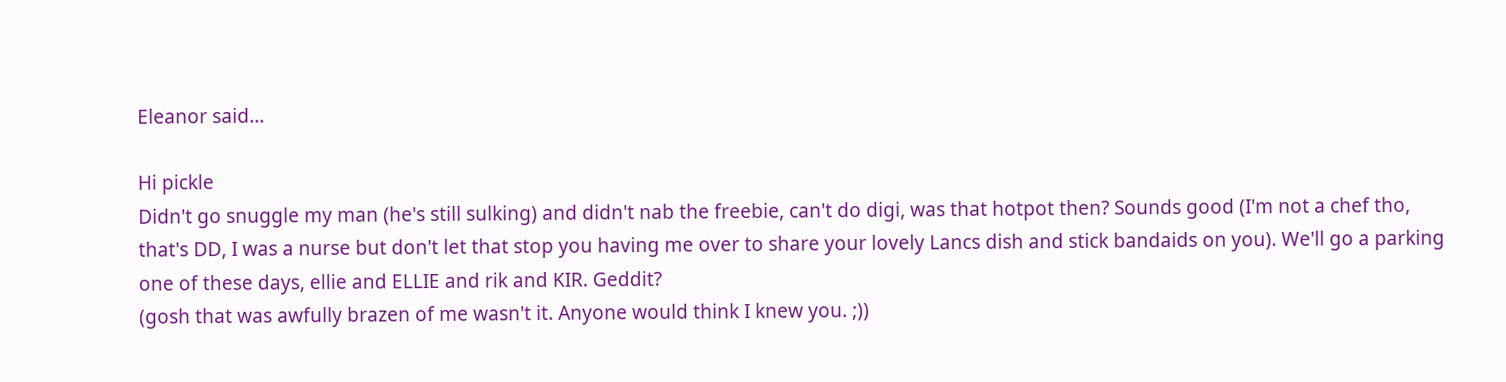Eleanor said...

Hi pickle
Didn't go snuggle my man (he's still sulking) and didn't nab the freebie, can't do digi, was that hotpot then? Sounds good (I'm not a chef tho, that's DD, I was a nurse but don't let that stop you having me over to share your lovely Lancs dish and stick bandaids on you). We'll go a parking one of these days, ellie and ELLIE and rik and KIR. Geddit?
(gosh that was awfully brazen of me wasn't it. Anyone would think I knew you. ;))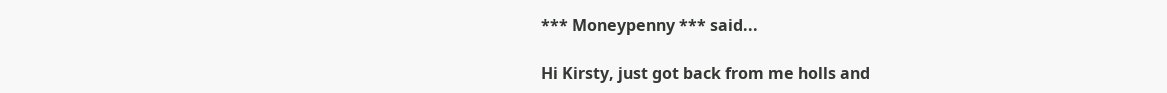*** Moneypenny *** said...

Hi Kirsty, just got back from me holls and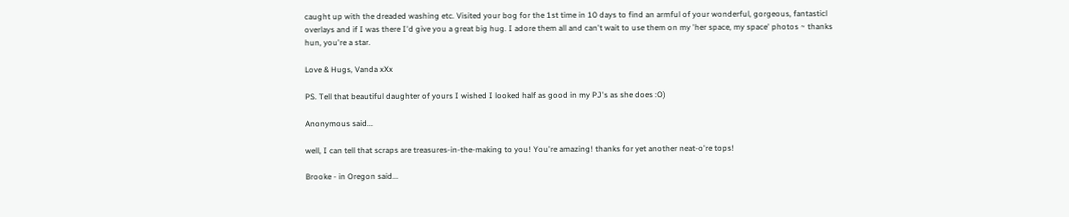caught up with the dreaded washing etc. Visited your bog for the 1st time in 10 days to find an armful of your wonderful, gorgeous, fantasticl overlays and if I was there I'd give you a great big hug. I adore them all and can't wait to use them on my 'her space, my space' photos ~ thanks hun, you're a star.

Love & Hugs, Vanda xXx

PS. Tell that beautiful daughter of yours I wished I looked half as good in my PJ's as she does :O)

Anonymous said...

well, I can tell that scraps are treasures-in-the-making to you! You're amazing! thanks for yet another neat-o're tops!

Brooke - in Oregon said...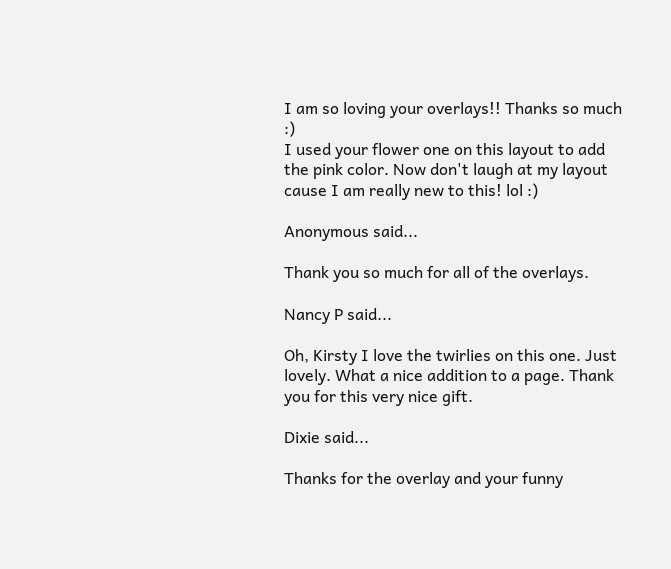I am so loving your overlays!! Thanks so much :)
I used your flower one on this layout to add the pink color. Now don't laugh at my layout cause I am really new to this! lol :)

Anonymous said...

Thank you so much for all of the overlays.

Nancy P said...

Oh, Kirsty I love the twirlies on this one. Just lovely. What a nice addition to a page. Thank you for this very nice gift.

Dixie said...

Thanks for the overlay and your funny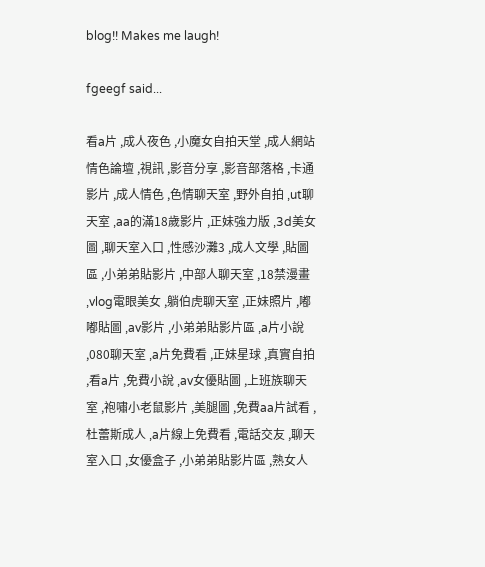blog!! Makes me laugh!

fgeegf said...

看a片 ,成人夜色 ,小魔女自拍天堂 ,成人網站 情色論壇 ,視訊 ,影音分享 ,影音部落格 ,卡通影片 ,成人情色 ,色情聊天室 ,野外自拍 ,ut聊天室 ,aa的滿18歲影片 ,正妹強力版 ,3d美女圖 ,聊天室入口 ,性感沙灘3 ,成人文學 ,貼圖區 ,小弟弟貼影片 ,中部人聊天室 ,18禁漫畫 ,vlog電眼美女 ,躺伯虎聊天室 ,正妹照片 ,嘟嘟貼圖 ,av影片 ,小弟弟貼影片區 ,a片小說 ,080聊天室 ,a片免費看 ,正妹星球 ,真實自拍 ,看a片 ,免費小說 ,av女優貼圖 ,上班族聊天室 ,袍嘯小老鼠影片 ,美腿圖 ,免費aa片試看 ,杜蕾斯成人 ,a片線上免費看 ,電話交友 ,聊天室入口 ,女優盒子 ,小弟弟貼影片區 ,熟女人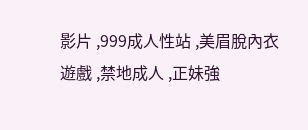影片 ,999成人性站 ,美眉脫內衣遊戲 ,禁地成人 ,正妹強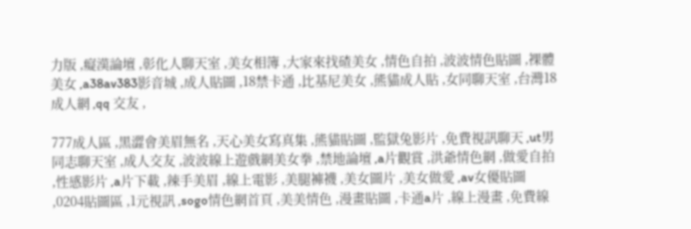力版 ,癡漢論壇 ,彰化人聊天室 ,美女相簿 ,大家來找碴美女 ,情色自拍 ,波波情色貼圖 ,裸體美女 ,a38av383影音城 ,成人貼圖 ,18禁卡通 ,比基尼美女 ,熊貓成人貼 ,女同聊天室 ,台灣18成人網 ,qq 交友 ,

777成人區 ,黑澀會美眉無名 ,天心美女寫真集 ,熊貓貼圖 ,監獄兔影片 ,免費視訊聊天 ,ut男同志聊天室 ,成人交友 ,波波線上遊戲網美女拳 ,禁地論壇 ,a片觀賞 ,洪爺情色網 ,做愛自拍 ,性感影片 ,a片下載 ,辣手美眉 ,線上電影 ,美腿褲襪 ,美女圖片 ,美女做愛 ,av女優貼圖 ,0204貼圖區 ,1元視訊 ,sogo情色網首頁 ,美美情色 ,漫畫貼圖 ,卡通a片 ,線上漫畫 ,免費線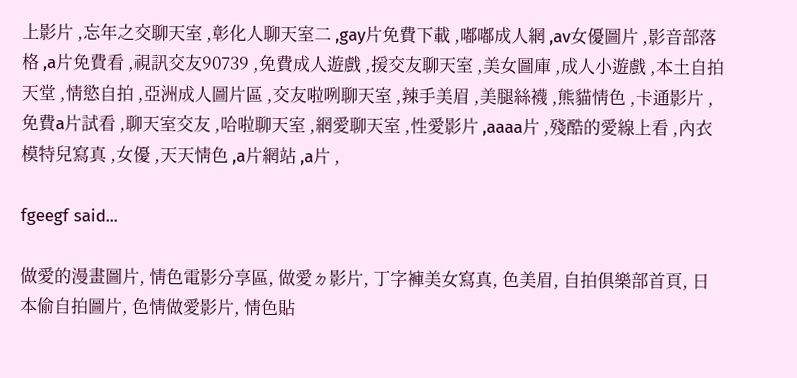上影片 ,忘年之交聊天室 ,彰化人聊天室二 ,gay片免費下載 ,嘟嘟成人網 ,av女優圖片 ,影音部落格 ,a片免費看 ,視訊交友90739 ,免費成人遊戲 ,援交友聊天室 ,美女圖庫 ,成人小遊戲 ,本土自拍天堂 ,情慾自拍 ,亞洲成人圖片區 ,交友啦咧聊天室 ,辣手美眉 ,美腿絲襪 ,熊貓情色 ,卡通影片 ,免費a片試看 ,聊天室交友 ,哈啦聊天室 ,網愛聊天室 ,性愛影片 ,aaaa片 ,殘酷的愛線上看 ,內衣模特兒寫真 ,女優 ,天天情色 ,a片網站 ,a片 ,

fgeegf said...

做愛的漫畫圖片, 情色電影分享區, 做愛ㄉ影片, 丁字褲美女寫真, 色美眉, 自拍俱樂部首頁, 日本偷自拍圖片, 色情做愛影片, 情色貼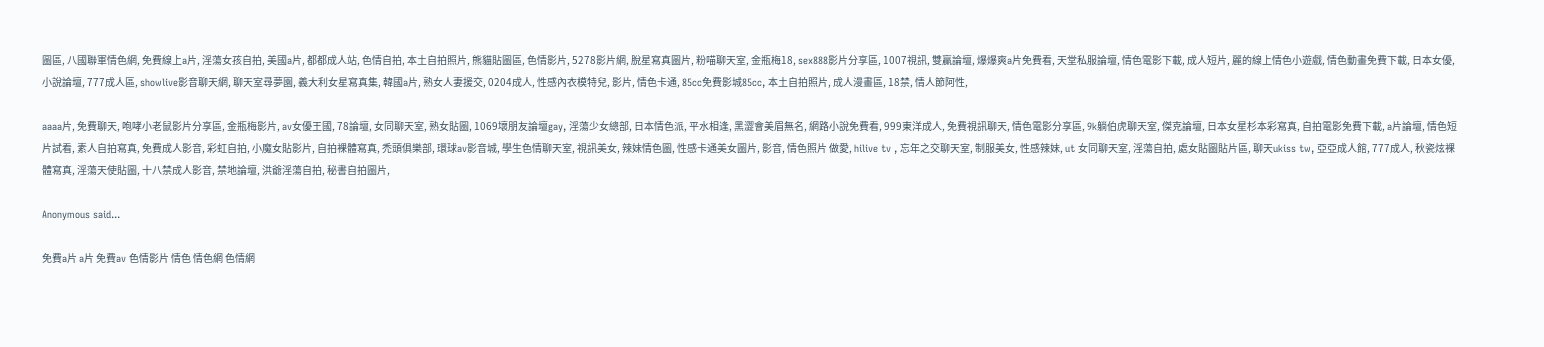圖區, 八國聯軍情色網, 免費線上a片, 淫蕩女孩自拍, 美國a片, 都都成人站, 色情自拍, 本土自拍照片, 熊貓貼圖區, 色情影片, 5278影片網, 脫星寫真圖片, 粉喵聊天室, 金瓶梅18, sex888影片分享區, 1007視訊, 雙贏論壇, 爆爆爽a片免費看, 天堂私服論壇, 情色電影下載, 成人短片, 麗的線上情色小遊戲, 情色動畫免費下載, 日本女優, 小說論壇, 777成人區, showlive影音聊天網, 聊天室尋夢園, 義大利女星寫真集, 韓國a片, 熟女人妻援交, 0204成人, 性感內衣模特兒, 影片, 情色卡通, 85cc免費影城85cc, 本土自拍照片, 成人漫畫區, 18禁, 情人節阿性,

aaaa片, 免費聊天, 咆哮小老鼠影片分享區, 金瓶梅影片, av女優王國, 78論壇, 女同聊天室, 熟女貼圖, 1069壞朋友論壇gay, 淫蕩少女總部, 日本情色派, 平水相逢, 黑澀會美眉無名, 網路小說免費看, 999東洋成人, 免費視訊聊天, 情色電影分享區, 9k躺伯虎聊天室, 傑克論壇, 日本女星杉本彩寫真, 自拍電影免費下載, a片論壇, 情色短片試看, 素人自拍寫真, 免費成人影音, 彩虹自拍, 小魔女貼影片, 自拍裸體寫真, 禿頭俱樂部, 環球av影音城, 學生色情聊天室, 視訊美女, 辣妹情色圖, 性感卡通美女圖片, 影音, 情色照片 做愛, hilive tv , 忘年之交聊天室, 制服美女, 性感辣妹, ut 女同聊天室, 淫蕩自拍, 處女貼圖貼片區, 聊天ukiss tw, 亞亞成人館, 777成人, 秋瓷炫裸體寫真, 淫蕩天使貼圖, 十八禁成人影音, 禁地論壇, 洪爺淫蕩自拍, 秘書自拍圖片,

Anonymous said...

免費a片 a片 免費av 色情影片 情色 情色網 色情網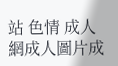站 色情 成人網成人圖片成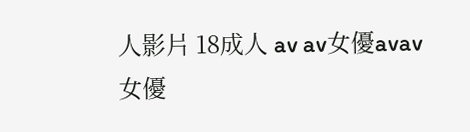人影片 18成人 av av女優avav女優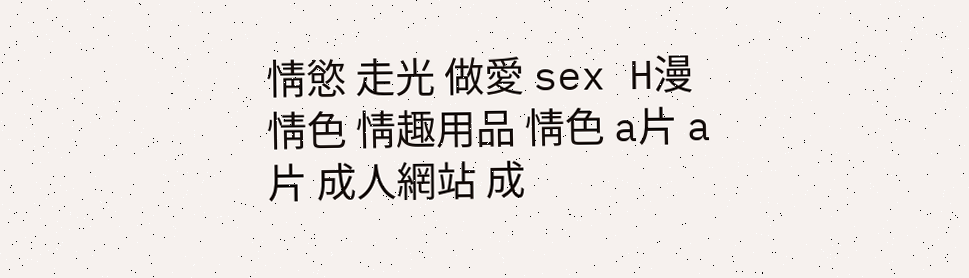情慾 走光 做愛 sex H漫 情色 情趣用品 情色 a片 a片 成人網站 成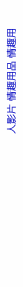人影片 情趣用品 情趣用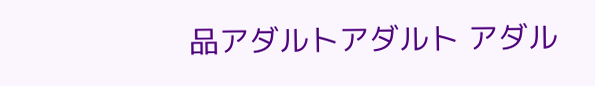品アダルトアダルト アダル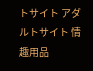トサイト アダルトサイト 情趣用品